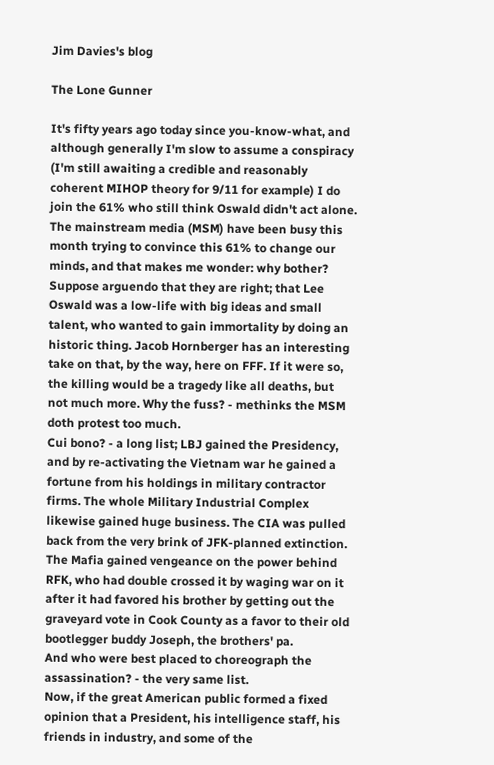Jim Davies's blog

The Lone Gunner

It's fifty years ago today since you-know-what, and although generally I'm slow to assume a conspiracy (I'm still awaiting a credible and reasonably coherent MIHOP theory for 9/11 for example) I do join the 61% who still think Oswald didn't act alone.
The mainstream media (MSM) have been busy this month trying to convince this 61% to change our minds, and that makes me wonder: why bother?
Suppose arguendo that they are right; that Lee Oswald was a low-life with big ideas and small talent, who wanted to gain immortality by doing an historic thing. Jacob Hornberger has an interesting take on that, by the way, here on FFF. If it were so, the killing would be a tragedy like all deaths, but not much more. Why the fuss? - methinks the MSM doth protest too much.
Cui bono? - a long list; LBJ gained the Presidency, and by re-activating the Vietnam war he gained a fortune from his holdings in military contractor firms. The whole Military Industrial Complex likewise gained huge business. The CIA was pulled back from the very brink of JFK-planned extinction. The Mafia gained vengeance on the power behind RFK, who had double crossed it by waging war on it after it had favored his brother by getting out the graveyard vote in Cook County as a favor to their old bootlegger buddy Joseph, the brothers' pa.
And who were best placed to choreograph the assassination? - the very same list.
Now, if the great American public formed a fixed opinion that a President, his intelligence staff, his friends in industry, and some of the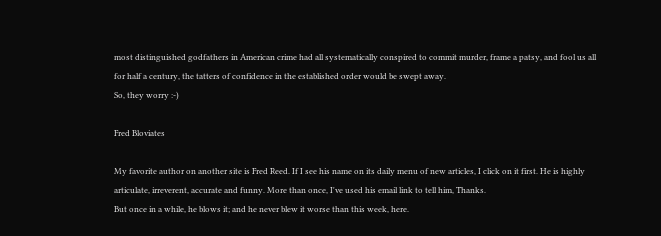most distinguished godfathers in American crime had all systematically conspired to commit murder, frame a patsy, and fool us all for half a century, the tatters of confidence in the established order would be swept away.
So, they worry :-)

Fred Bloviates

My favorite author on another site is Fred Reed. If I see his name on its daily menu of new articles, I click on it first. He is highly articulate, irreverent, accurate and funny. More than once, I've used his email link to tell him, Thanks.
But once in a while, he blows it; and he never blew it worse than this week, here.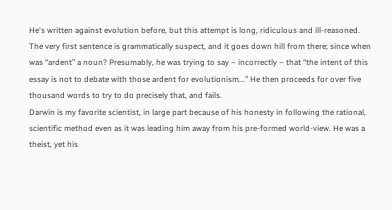He's written against evolution before, but this attempt is long, ridiculous and ill-reasoned. The very first sentence is grammatically suspect, and it goes down hill from there; since when was “ardent” a noun? Presumably, he was trying to say – incorrectly – that “the intent of this essay is not to debate with those ardent for evolutionism...” He then proceeds for over five thousand words to try to do precisely that, and fails.
Darwin is my favorite scientist, in large part because of his honesty in following the rational, scientific method even as it was leading him away from his pre-formed world-view. He was a theist, yet his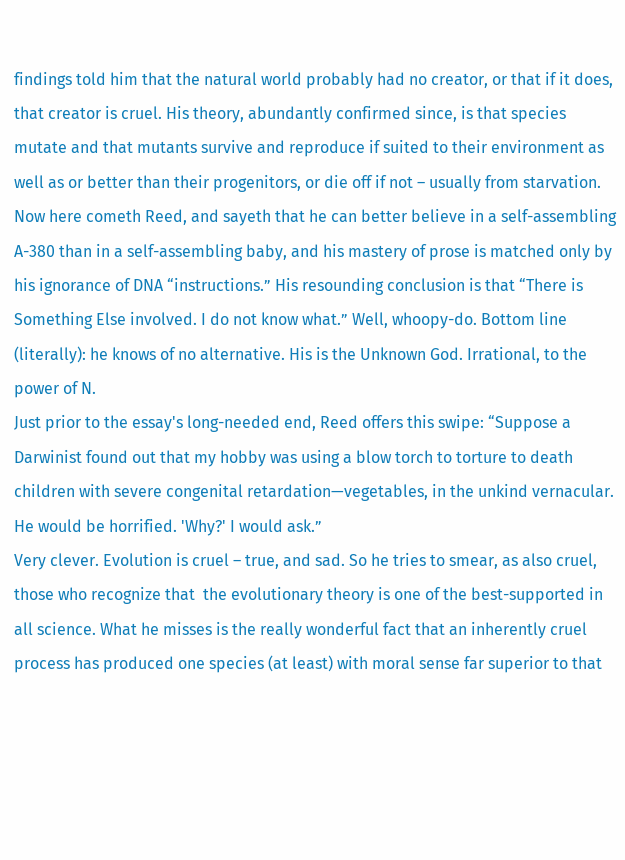findings told him that the natural world probably had no creator, or that if it does, that creator is cruel. His theory, abundantly confirmed since, is that species mutate and that mutants survive and reproduce if suited to their environment as well as or better than their progenitors, or die off if not – usually from starvation.
Now here cometh Reed, and sayeth that he can better believe in a self-assembling A-380 than in a self-assembling baby, and his mastery of prose is matched only by his ignorance of DNA “instructions.” His resounding conclusion is that “There is Something Else involved. I do not know what.” Well, whoopy-do. Bottom line (literally): he knows of no alternative. His is the Unknown God. Irrational, to the power of N.
Just prior to the essay's long-needed end, Reed offers this swipe: “Suppose a Darwinist found out that my hobby was using a blow torch to torture to death children with severe congenital retardation—vegetables, in the unkind vernacular. He would be horrified. 'Why?' I would ask.”
Very clever. Evolution is cruel – true, and sad. So he tries to smear, as also cruel, those who recognize that  the evolutionary theory is one of the best-supported in all science. What he misses is the really wonderful fact that an inherently cruel process has produced one species (at least) with moral sense far superior to that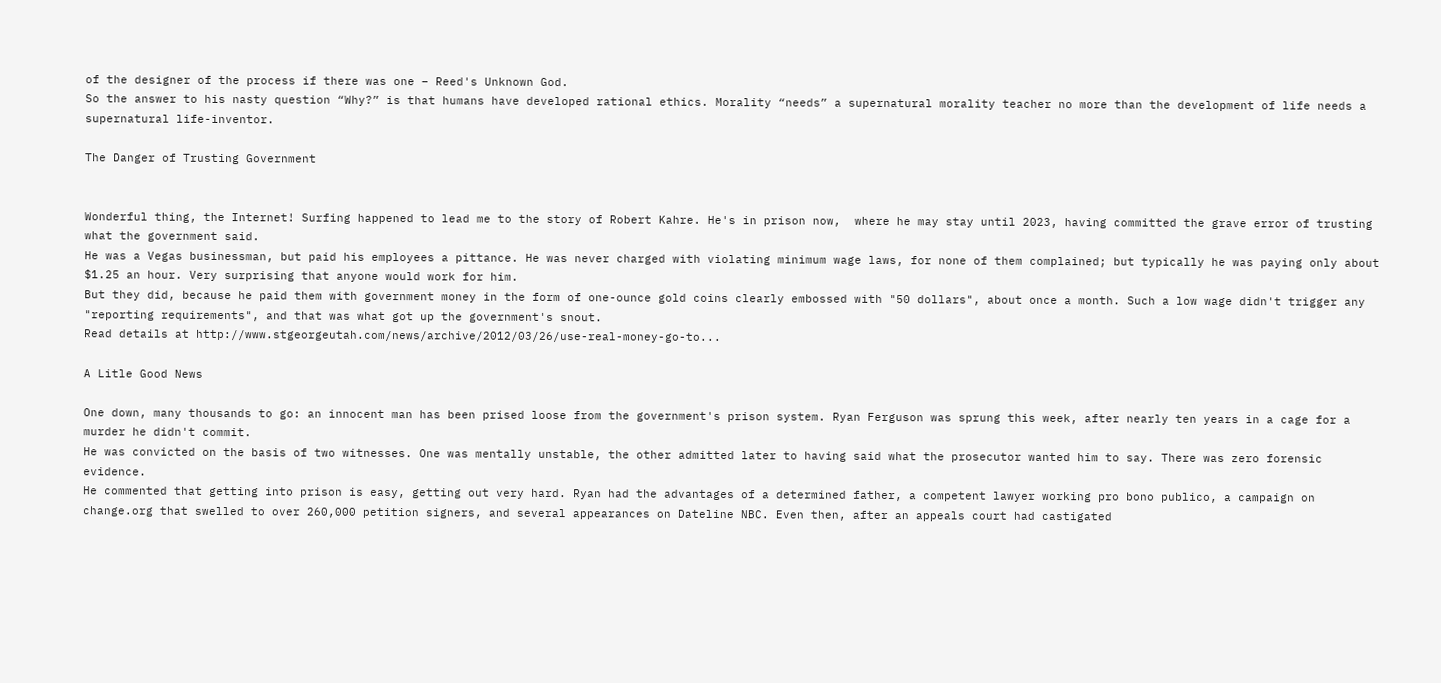of the designer of the process if there was one – Reed's Unknown God.
So the answer to his nasty question “Why?” is that humans have developed rational ethics. Morality “needs” a supernatural morality teacher no more than the development of life needs a supernatural life-inventor.

The Danger of Trusting Government


Wonderful thing, the Internet! Surfing happened to lead me to the story of Robert Kahre. He's in prison now,  where he may stay until 2023, having committed the grave error of trusting what the government said.
He was a Vegas businessman, but paid his employees a pittance. He was never charged with violating minimum wage laws, for none of them complained; but typically he was paying only about $1.25 an hour. Very surprising that anyone would work for him.
But they did, because he paid them with government money in the form of one-ounce gold coins clearly embossed with "50 dollars", about once a month. Such a low wage didn't trigger any "reporting requirements", and that was what got up the government's snout.
Read details at http://www.stgeorgeutah.com/news/archive/2012/03/26/use-real-money-go-to...

A Litle Good News

One down, many thousands to go: an innocent man has been prised loose from the government's prison system. Ryan Ferguson was sprung this week, after nearly ten years in a cage for a murder he didn't commit.
He was convicted on the basis of two witnesses. One was mentally unstable, the other admitted later to having said what the prosecutor wanted him to say. There was zero forensic evidence.
He commented that getting into prison is easy, getting out very hard. Ryan had the advantages of a determined father, a competent lawyer working pro bono publico, a campaign on change.org that swelled to over 260,000 petition signers, and several appearances on Dateline NBC. Even then, after an appeals court had castigated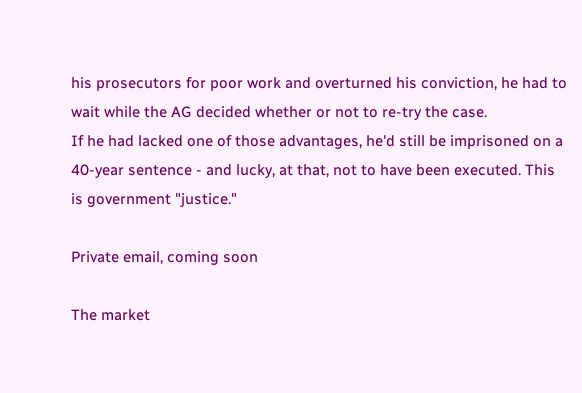his prosecutors for poor work and overturned his conviction, he had to wait while the AG decided whether or not to re-try the case.
If he had lacked one of those advantages, he'd still be imprisoned on a 40-year sentence - and lucky, at that, not to have been executed. This is government "justice."

Private email, coming soon

The market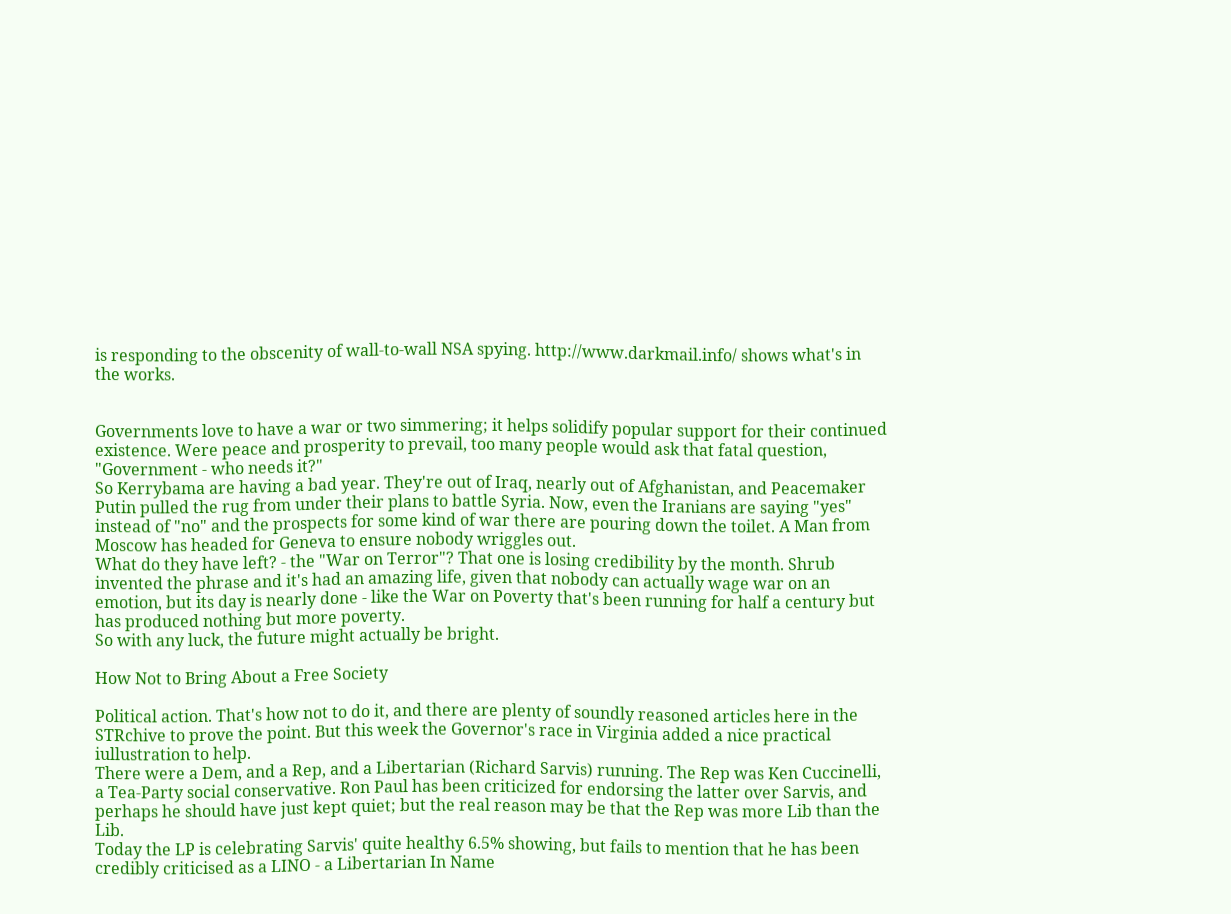is responding to the obscenity of wall-to-wall NSA spying. http://www.darkmail.info/ shows what's in the works.


Governments love to have a war or two simmering; it helps solidify popular support for their continued existence. Were peace and prosperity to prevail, too many people would ask that fatal question, "Government - who needs it?"
So Kerrybama are having a bad year. They're out of Iraq, nearly out of Afghanistan, and Peacemaker Putin pulled the rug from under their plans to battle Syria. Now, even the Iranians are saying "yes" instead of "no" and the prospects for some kind of war there are pouring down the toilet. A Man from Moscow has headed for Geneva to ensure nobody wriggles out.
What do they have left? - the "War on Terror"? That one is losing credibility by the month. Shrub invented the phrase and it's had an amazing life, given that nobody can actually wage war on an emotion, but its day is nearly done - like the War on Poverty that's been running for half a century but has produced nothing but more poverty.
So with any luck, the future might actually be bright.

How Not to Bring About a Free Society

Political action. That's how not to do it, and there are plenty of soundly reasoned articles here in the STRchive to prove the point. But this week the Governor's race in Virginia added a nice practical iullustration to help.
There were a Dem, and a Rep, and a Libertarian (Richard Sarvis) running. The Rep was Ken Cuccinelli, a Tea-Party social conservative. Ron Paul has been criticized for endorsing the latter over Sarvis, and perhaps he should have just kept quiet; but the real reason may be that the Rep was more Lib than the Lib.
Today the LP is celebrating Sarvis' quite healthy 6.5% showing, but fails to mention that he has been credibly criticised as a LINO - a Libertarian In Name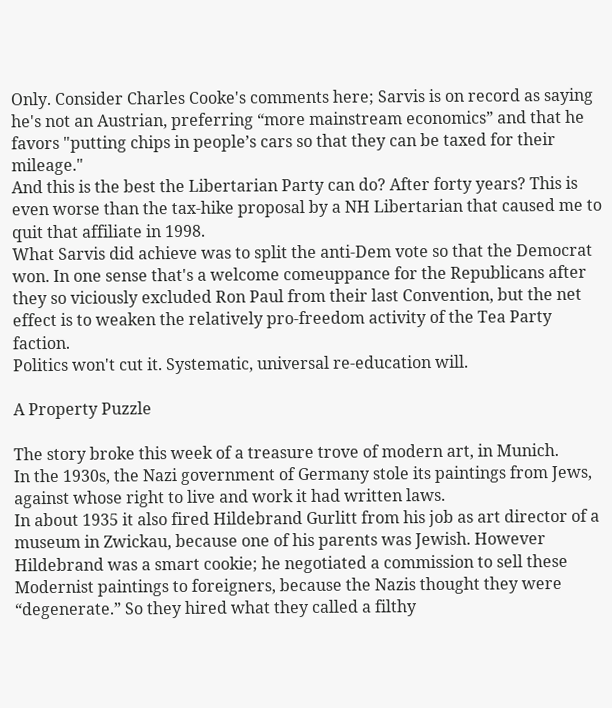Only. Consider Charles Cooke's comments here; Sarvis is on record as saying he's not an Austrian, preferring “more mainstream economics” and that he favors "putting chips in people’s cars so that they can be taxed for their mileage."
And this is the best the Libertarian Party can do? After forty years? This is even worse than the tax-hike proposal by a NH Libertarian that caused me to quit that affiliate in 1998.
What Sarvis did achieve was to split the anti-Dem vote so that the Democrat won. In one sense that's a welcome comeuppance for the Republicans after they so viciously excluded Ron Paul from their last Convention, but the net effect is to weaken the relatively pro-freedom activity of the Tea Party faction.
Politics won't cut it. Systematic, universal re-education will.

A Property Puzzle

The story broke this week of a treasure trove of modern art, in Munich.
In the 1930s, the Nazi government of Germany stole its paintings from Jews, against whose right to live and work it had written laws.
In about 1935 it also fired Hildebrand Gurlitt from his job as art director of a museum in Zwickau, because one of his parents was Jewish. However Hildebrand was a smart cookie; he negotiated a commission to sell these Modernist paintings to foreigners, because the Nazis thought they were “degenerate.” So they hired what they called a filthy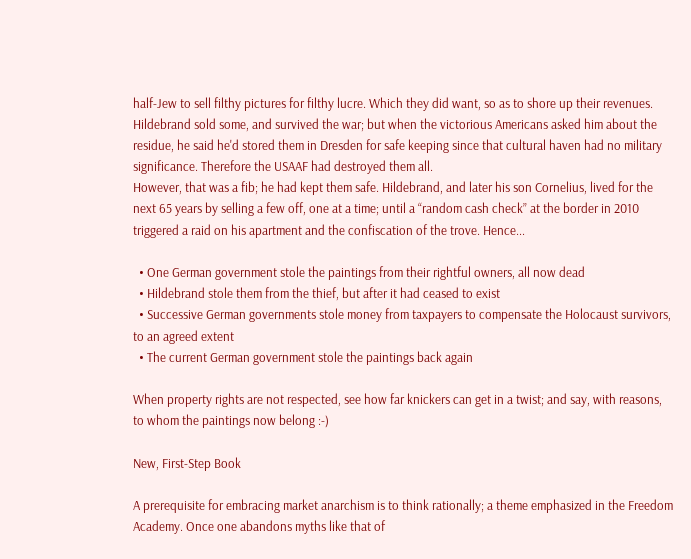half-Jew to sell filthy pictures for filthy lucre. Which they did want, so as to shore up their revenues.
Hildebrand sold some, and survived the war; but when the victorious Americans asked him about the residue, he said he'd stored them in Dresden for safe keeping since that cultural haven had no military significance. Therefore the USAAF had destroyed them all.
However, that was a fib; he had kept them safe. Hildebrand, and later his son Cornelius, lived for the next 65 years by selling a few off, one at a time; until a “random cash check” at the border in 2010 triggered a raid on his apartment and the confiscation of the trove. Hence...

  • One German government stole the paintings from their rightful owners, all now dead
  • Hildebrand stole them from the thief, but after it had ceased to exist
  • Successive German governments stole money from taxpayers to compensate the Holocaust survivors, to an agreed extent
  • The current German government stole the paintings back again

When property rights are not respected, see how far knickers can get in a twist; and say, with reasons, to whom the paintings now belong :-)

New, First-Step Book

A prerequisite for embracing market anarchism is to think rationally; a theme emphasized in the Freedom Academy. Once one abandons myths like that of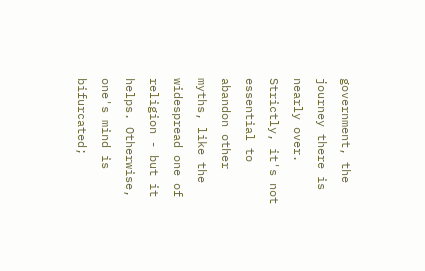government, the journey there is nearly over.
Strictly, it's not essential to abandon other myths, like the widespread one of religion - but it helps. Otherwise, one's mind is bifurcated;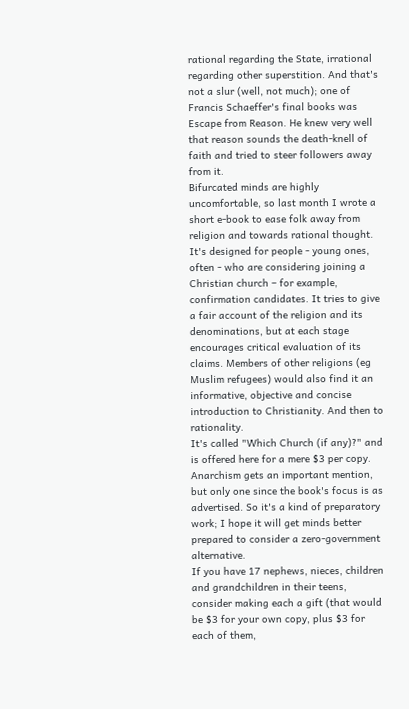rational regarding the State, irrational regarding other superstition. And that's not a slur (well, not much); one of Francis Schaeffer's final books was Escape from Reason. He knew very well that reason sounds the death-knell of faith and tried to steer followers away from it.
Bifurcated minds are highly uncomfortable, so last month I wrote a short e-book to ease folk away from religion and towards rational thought. It's designed for people - young ones, often - who are considering joining a Christian church – for example, confirmation candidates. It tries to give a fair account of the religion and its denominations, but at each stage encourages critical evaluation of its claims. Members of other religions (eg Muslim refugees) would also find it an informative, objective and concise introduction to Christianity. And then to rationality.
It's called "Which Church (if any)?" and is offered here for a mere $3 per copy.
Anarchism gets an important mention, but only one since the book's focus is as advertised. So it's a kind of preparatory work; I hope it will get minds better prepared to consider a zero-government alternative.
If you have 17 nephews, nieces, children and grandchildren in their teens, consider making each a gift (that would be $3 for your own copy, plus $3 for each of them,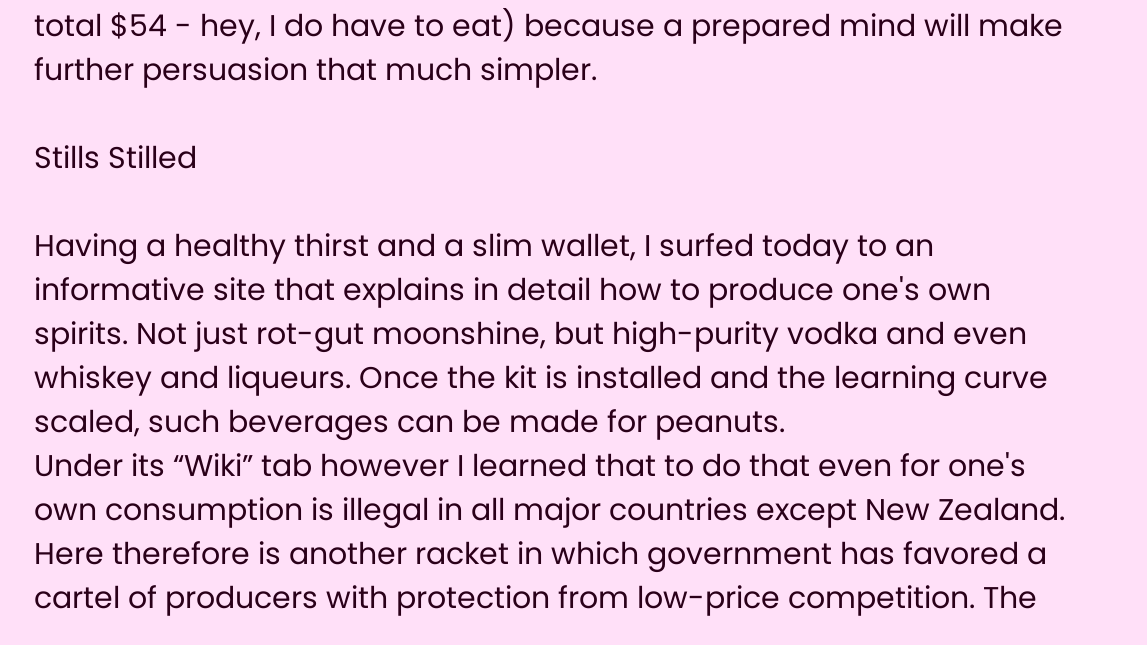total $54 - hey, I do have to eat) because a prepared mind will make further persuasion that much simpler.

Stills Stilled

Having a healthy thirst and a slim wallet, I surfed today to an informative site that explains in detail how to produce one's own spirits. Not just rot-gut moonshine, but high-purity vodka and even whiskey and liqueurs. Once the kit is installed and the learning curve scaled, such beverages can be made for peanuts.
Under its “Wiki” tab however I learned that to do that even for one's own consumption is illegal in all major countries except New Zealand. Here therefore is another racket in which government has favored a cartel of producers with protection from low-price competition. The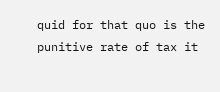quid for that quo is the punitive rate of tax it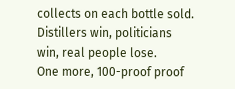collects on each bottle sold. Distillers win, politicians win, real people lose.
One more, 100-proof proof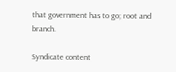that government has to go; root and branch.

Syndicate content